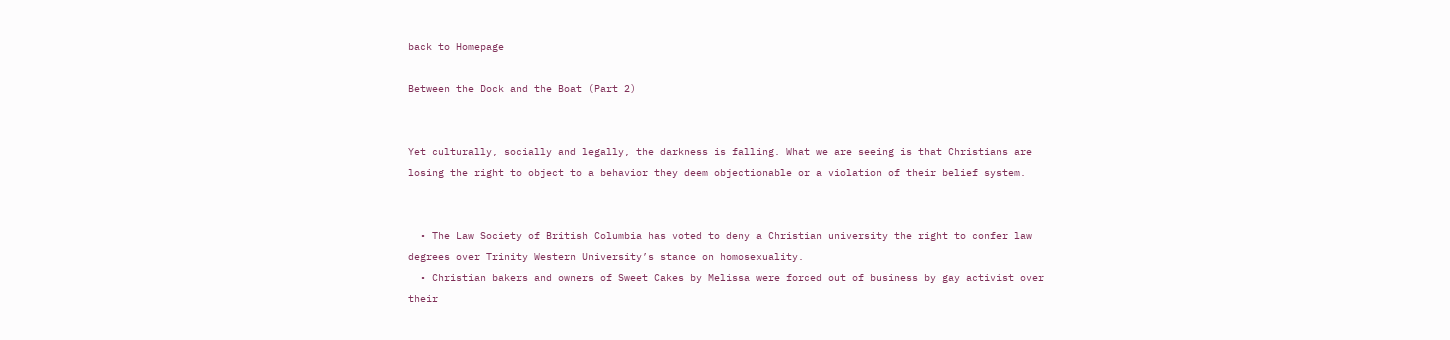back to Homepage

Between the Dock and the Boat (Part 2)


Yet culturally, socially and legally, the darkness is falling. What we are seeing is that Christians are losing the right to object to a behavior they deem objectionable or a violation of their belief system.


  • The Law Society of British Columbia has voted to deny a Christian university the right to confer law degrees over Trinity Western University’s stance on homosexuality.
  • Christian bakers and owners of Sweet Cakes by Melissa were forced out of business by gay activist over their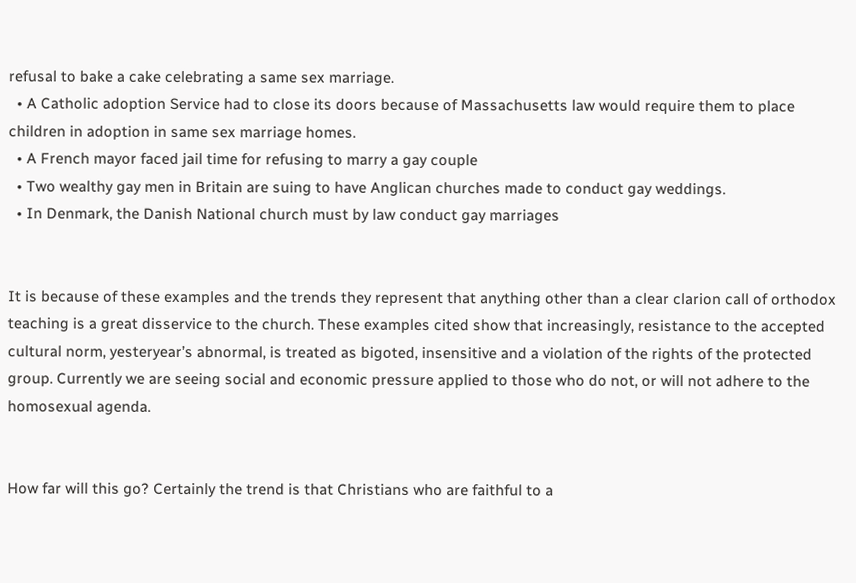refusal to bake a cake celebrating a same sex marriage.
  • A Catholic adoption Service had to close its doors because of Massachusetts law would require them to place children in adoption in same sex marriage homes.
  • A French mayor faced jail time for refusing to marry a gay couple
  • Two wealthy gay men in Britain are suing to have Anglican churches made to conduct gay weddings.
  • In Denmark, the Danish National church must by law conduct gay marriages


It is because of these examples and the trends they represent that anything other than a clear clarion call of orthodox teaching is a great disservice to the church. These examples cited show that increasingly, resistance to the accepted cultural norm, yesteryear’s abnormal, is treated as bigoted, insensitive and a violation of the rights of the protected group. Currently we are seeing social and economic pressure applied to those who do not, or will not adhere to the homosexual agenda.


How far will this go? Certainly the trend is that Christians who are faithful to a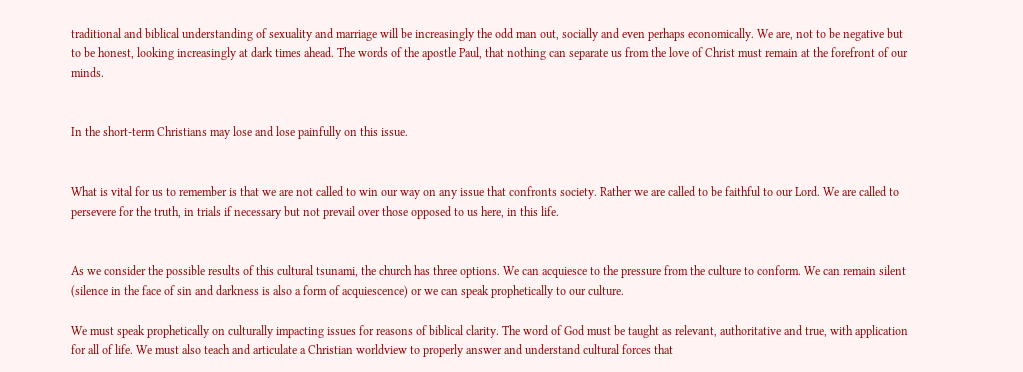traditional and biblical understanding of sexuality and marriage will be increasingly the odd man out, socially and even perhaps economically. We are, not to be negative but to be honest, looking increasingly at dark times ahead. The words of the apostle Paul, that nothing can separate us from the love of Christ must remain at the forefront of our minds.


In the short-term Christians may lose and lose painfully on this issue.


What is vital for us to remember is that we are not called to win our way on any issue that confronts society. Rather we are called to be faithful to our Lord. We are called to persevere for the truth, in trials if necessary but not prevail over those opposed to us here, in this life.


As we consider the possible results of this cultural tsunami, the church has three options. We can acquiesce to the pressure from the culture to conform. We can remain silent (silence in the face of sin and darkness is also a form of acquiescence) or we can speak prophetically to our culture.

We must speak prophetically on culturally impacting issues for reasons of biblical clarity. The word of God must be taught as relevant, authoritative and true, with application for all of life. We must also teach and articulate a Christian worldview to properly answer and understand cultural forces that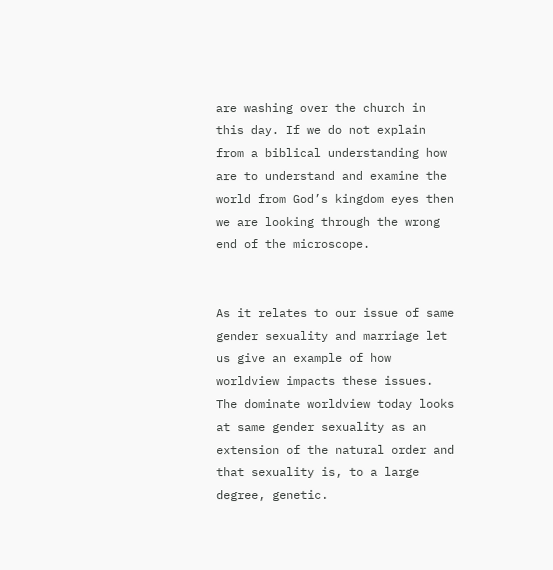are washing over the church in this day. If we do not explain from a biblical understanding how are to understand and examine the world from God’s kingdom eyes then we are looking through the wrong end of the microscope.


As it relates to our issue of same gender sexuality and marriage let us give an example of how worldview impacts these issues. The dominate worldview today looks at same gender sexuality as an extension of the natural order and that sexuality is, to a large degree, genetic.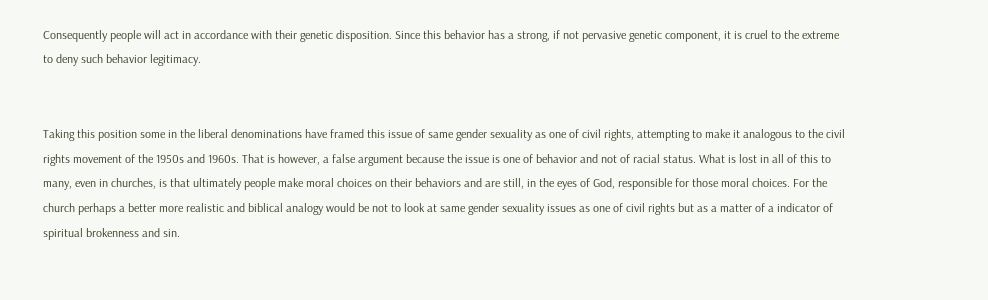Consequently people will act in accordance with their genetic disposition. Since this behavior has a strong, if not pervasive genetic component, it is cruel to the extreme to deny such behavior legitimacy.


Taking this position some in the liberal denominations have framed this issue of same gender sexuality as one of civil rights, attempting to make it analogous to the civil rights movement of the 1950s and 1960s. That is however, a false argument because the issue is one of behavior and not of racial status. What is lost in all of this to many, even in churches, is that ultimately people make moral choices on their behaviors and are still, in the eyes of God, responsible for those moral choices. For the church perhaps a better more realistic and biblical analogy would be not to look at same gender sexuality issues as one of civil rights but as a matter of a indicator of spiritual brokenness and sin.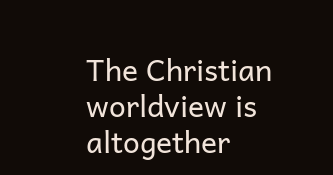The Christian worldview is altogether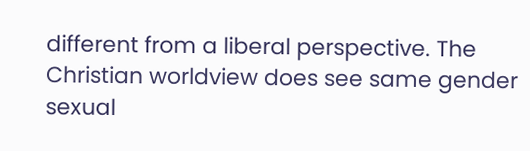different from a liberal perspective. The Christian worldview does see same gender sexual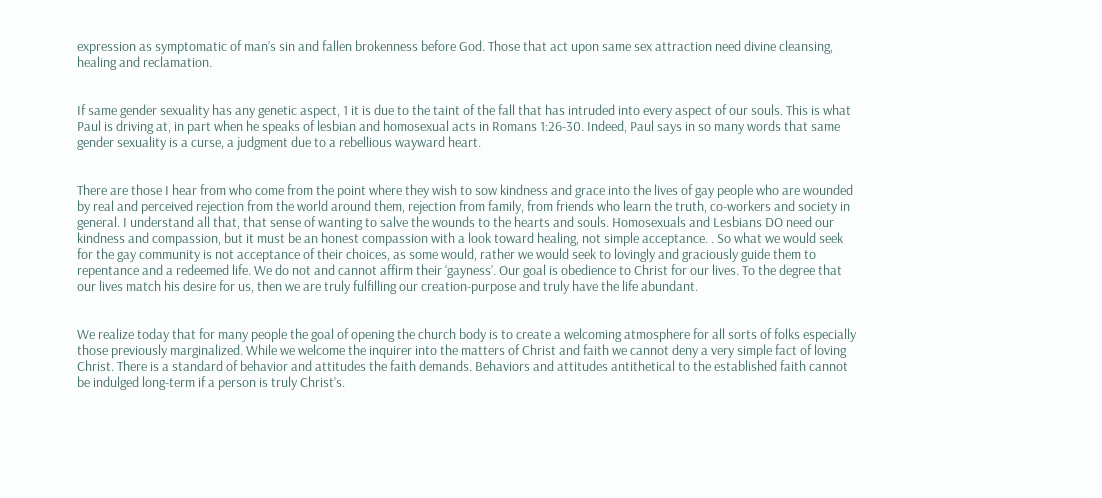expression as symptomatic of man’s sin and fallen brokenness before God. Those that act upon same sex attraction need divine cleansing, healing and reclamation.


If same gender sexuality has any genetic aspect, 1 it is due to the taint of the fall that has intruded into every aspect of our souls. This is what Paul is driving at, in part when he speaks of lesbian and homosexual acts in Romans 1:26-30. Indeed, Paul says in so many words that same gender sexuality is a curse, a judgment due to a rebellious wayward heart.


There are those I hear from who come from the point where they wish to sow kindness and grace into the lives of gay people who are wounded by real and perceived rejection from the world around them, rejection from family, from friends who learn the truth, co-workers and society in general. I understand all that, that sense of wanting to salve the wounds to the hearts and souls. Homosexuals and Lesbians DO need our kindness and compassion, but it must be an honest compassion with a look toward healing, not simple acceptance. . So what we would seek for the gay community is not acceptance of their choices, as some would, rather we would seek to lovingly and graciously guide them to repentance and a redeemed life. We do not and cannot affirm their ‘gayness’. Our goal is obedience to Christ for our lives. To the degree that our lives match his desire for us, then we are truly fulfilling our creation-purpose and truly have the life abundant.


We realize today that for many people the goal of opening the church body is to create a welcoming atmosphere for all sorts of folks especially those previously marginalized. While we welcome the inquirer into the matters of Christ and faith we cannot deny a very simple fact of loving Christ. There is a standard of behavior and attitudes the faith demands. Behaviors and attitudes antithetical to the established faith cannot be indulged long-term if a person is truly Christ’s.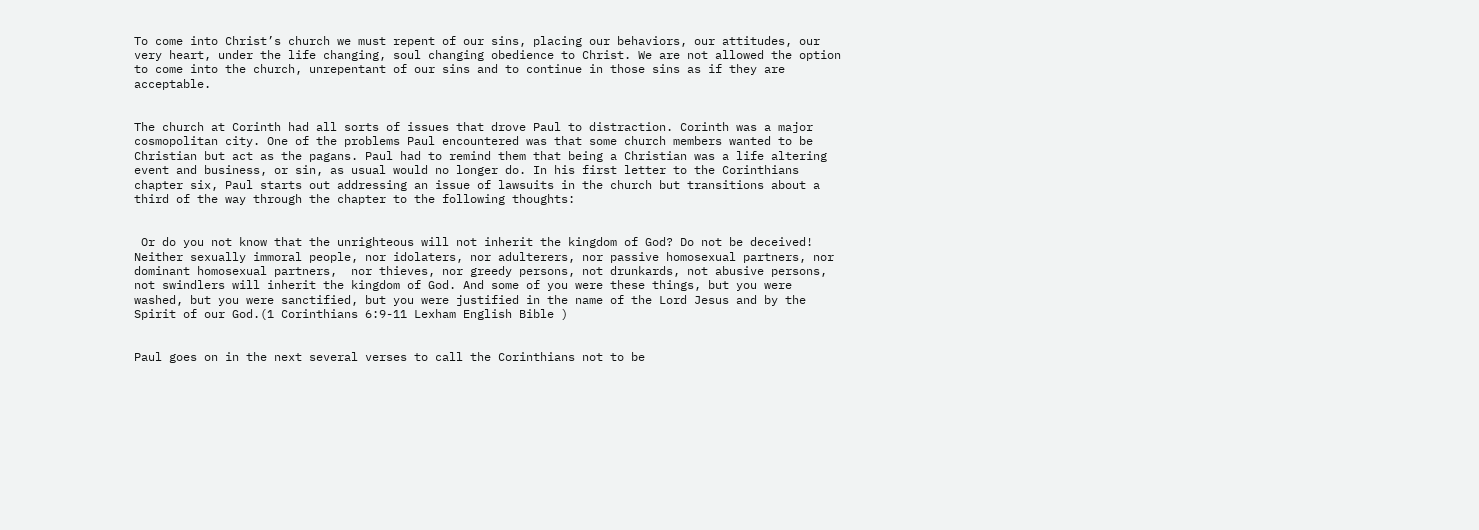To come into Christ’s church we must repent of our sins, placing our behaviors, our attitudes, our very heart, under the life changing, soul changing obedience to Christ. We are not allowed the option to come into the church, unrepentant of our sins and to continue in those sins as if they are acceptable.


The church at Corinth had all sorts of issues that drove Paul to distraction. Corinth was a major cosmopolitan city. One of the problems Paul encountered was that some church members wanted to be Christian but act as the pagans. Paul had to remind them that being a Christian was a life altering event and business, or sin, as usual would no longer do. In his first letter to the Corinthians chapter six, Paul starts out addressing an issue of lawsuits in the church but transitions about a third of the way through the chapter to the following thoughts:


 Or do you not know that the unrighteous will not inherit the kingdom of God? Do not be deceived! Neither sexually immoral people, nor idolaters, nor adulterers, nor passive homosexual partners, nor dominant homosexual partners,  nor thieves, nor greedy persons, not drunkards, not abusive persons, not swindlers will inherit the kingdom of God. And some of you were these things, but you were washed, but you were sanctified, but you were justified in the name of the Lord Jesus and by the Spirit of our God.(1 Corinthians 6:9-11 Lexham English Bible )


Paul goes on in the next several verses to call the Corinthians not to be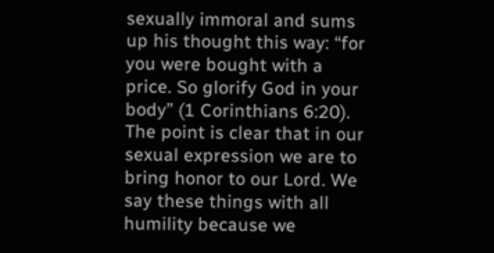sexually immoral and sums up his thought this way: “for you were bought with a price. So glorify God in your body” (1 Corinthians 6:20). The point is clear that in our sexual expression we are to bring honor to our Lord. We say these things with all humility because we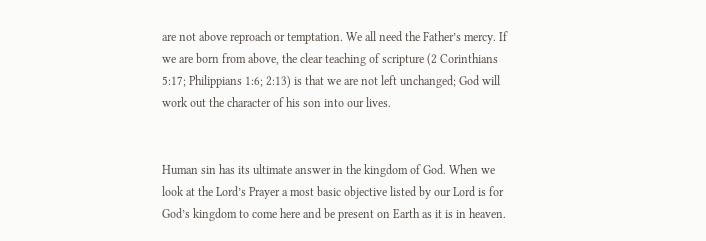are not above reproach or temptation. We all need the Father’s mercy. If we are born from above, the clear teaching of scripture (2 Corinthians 5:17; Philippians 1:6; 2:13) is that we are not left unchanged; God will work out the character of his son into our lives.


Human sin has its ultimate answer in the kingdom of God. When we look at the Lord’s Prayer a most basic objective listed by our Lord is for God’s kingdom to come here and be present on Earth as it is in heaven.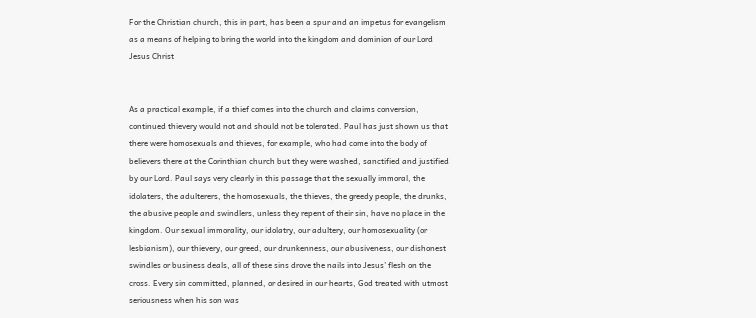For the Christian church, this in part, has been a spur and an impetus for evangelism as a means of helping to bring the world into the kingdom and dominion of our Lord Jesus Christ


As a practical example, if a thief comes into the church and claims conversion, continued thievery would not and should not be tolerated. Paul has just shown us that there were homosexuals and thieves, for example, who had come into the body of believers there at the Corinthian church but they were washed, sanctified and justified by our Lord. Paul says very clearly in this passage that the sexually immoral, the idolaters, the adulterers, the homosexuals, the thieves, the greedy people, the drunks, the abusive people and swindlers, unless they repent of their sin, have no place in the kingdom. Our sexual immorality, our idolatry, our adultery, our homosexuality (or lesbianism), our thievery, our greed, our drunkenness, our abusiveness, our dishonest swindles or business deals, all of these sins drove the nails into Jesus’ flesh on the cross. Every sin committed, planned, or desired in our hearts, God treated with utmost seriousness when his son was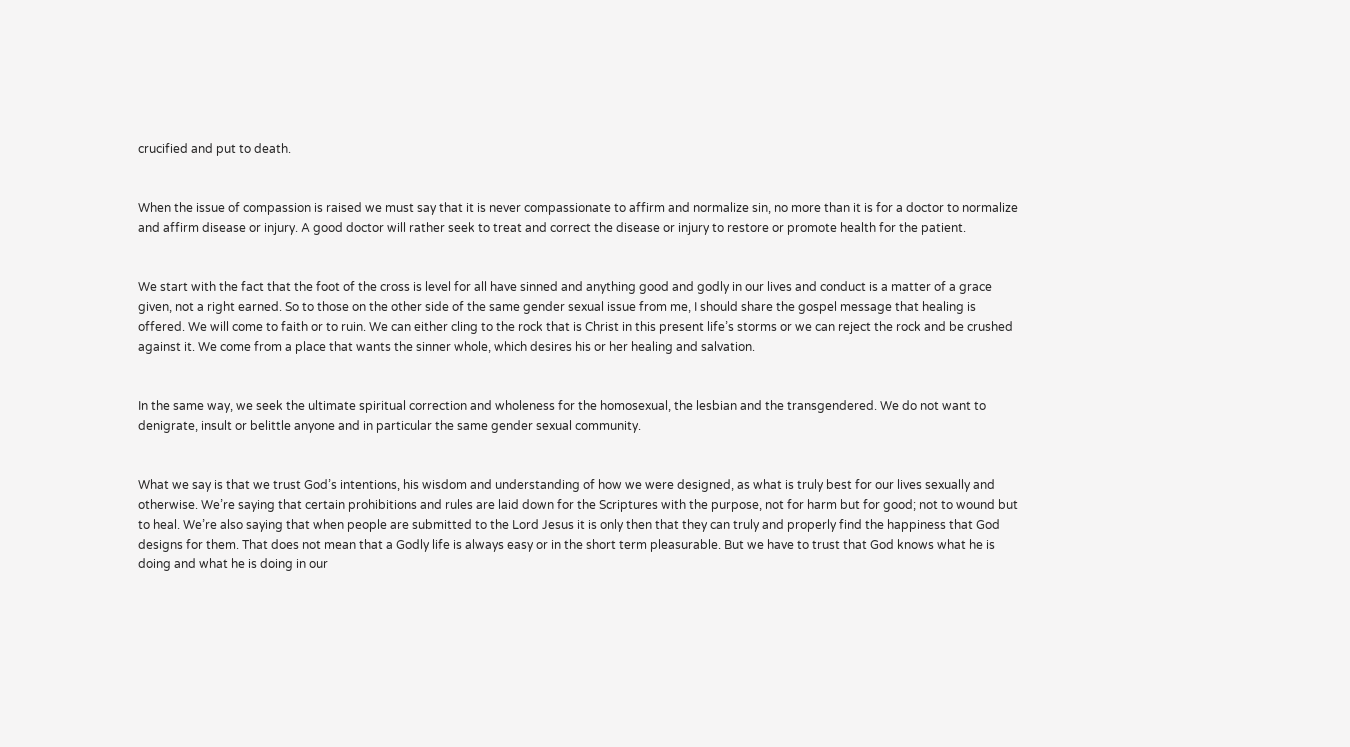crucified and put to death.


When the issue of compassion is raised we must say that it is never compassionate to affirm and normalize sin, no more than it is for a doctor to normalize and affirm disease or injury. A good doctor will rather seek to treat and correct the disease or injury to restore or promote health for the patient.


We start with the fact that the foot of the cross is level for all have sinned and anything good and godly in our lives and conduct is a matter of a grace given, not a right earned. So to those on the other side of the same gender sexual issue from me, I should share the gospel message that healing is offered. We will come to faith or to ruin. We can either cling to the rock that is Christ in this present life’s storms or we can reject the rock and be crushed against it. We come from a place that wants the sinner whole, which desires his or her healing and salvation.


In the same way, we seek the ultimate spiritual correction and wholeness for the homosexual, the lesbian and the transgendered. We do not want to denigrate, insult or belittle anyone and in particular the same gender sexual community.


What we say is that we trust God’s intentions, his wisdom and understanding of how we were designed, as what is truly best for our lives sexually and otherwise. We’re saying that certain prohibitions and rules are laid down for the Scriptures with the purpose, not for harm but for good; not to wound but to heal. We’re also saying that when people are submitted to the Lord Jesus it is only then that they can truly and properly find the happiness that God designs for them. That does not mean that a Godly life is always easy or in the short term pleasurable. But we have to trust that God knows what he is doing and what he is doing in our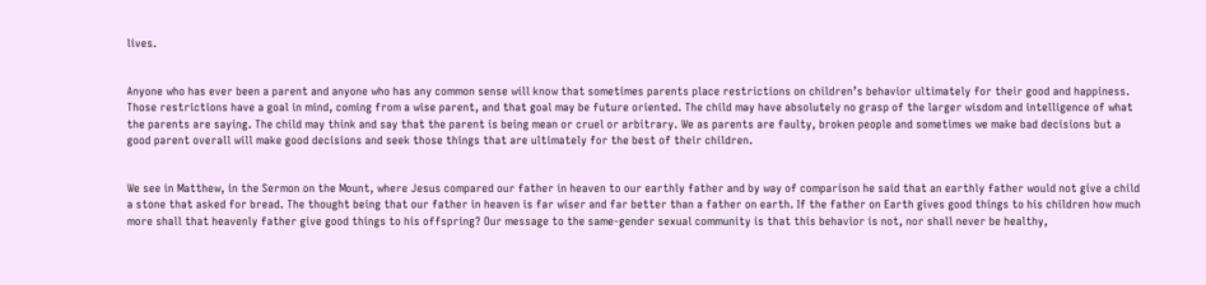lives.


Anyone who has ever been a parent and anyone who has any common sense will know that sometimes parents place restrictions on children’s behavior ultimately for their good and happiness. Those restrictions have a goal in mind, coming from a wise parent, and that goal may be future oriented. The child may have absolutely no grasp of the larger wisdom and intelligence of what the parents are saying. The child may think and say that the parent is being mean or cruel or arbitrary. We as parents are faulty, broken people and sometimes we make bad decisions but a good parent overall will make good decisions and seek those things that are ultimately for the best of their children.


We see in Matthew, in the Sermon on the Mount, where Jesus compared our father in heaven to our earthly father and by way of comparison he said that an earthly father would not give a child a stone that asked for bread. The thought being that our father in heaven is far wiser and far better than a father on earth. If the father on Earth gives good things to his children how much more shall that heavenly father give good things to his offspring? Our message to the same-gender sexual community is that this behavior is not, nor shall never be healthy,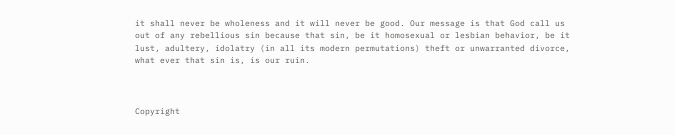it shall never be wholeness and it will never be good. Our message is that God call us out of any rebellious sin because that sin, be it homosexual or lesbian behavior, be it lust, adultery, idolatry (in all its modern permutations) theft or unwarranted divorce, what ever that sin is, is our ruin.



Copyright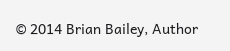© 2014 Brian Bailey, Author